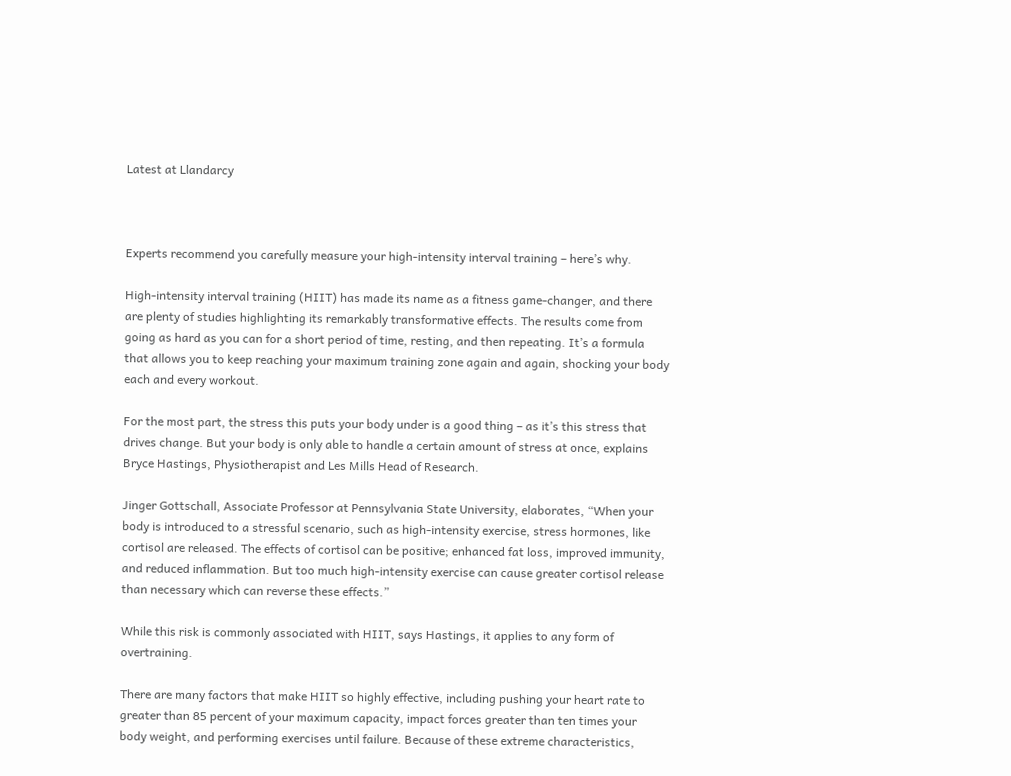Latest at Llandarcy



Experts recommend you carefully measure your high-intensity interval training – here’s why.

High-intensity interval training (HIIT) has made its name as a fitness game-changer, and there are plenty of studies highlighting its remarkably transformative effects. The results come from going as hard as you can for a short period of time, resting, and then repeating. It’s a formula that allows you to keep reaching your maximum training zone again and again, shocking your body each and every workout.

For the most part, the stress this puts your body under is a good thing – as it’s this stress that drives change. But your body is only able to handle a certain amount of stress at once, explains Bryce Hastings, Physiotherapist and Les Mills Head of Research.

Jinger Gottschall, Associate Professor at Pennsylvania State University, elaborates, “When your body is introduced to a stressful scenario, such as high-intensity exercise, stress hormones, like cortisol are released. The effects of cortisol can be positive; enhanced fat loss, improved immunity, and reduced inflammation. But too much high-intensity exercise can cause greater cortisol release than necessary which can reverse these effects.”

While this risk is commonly associated with HIIT, says Hastings, it applies to any form of overtraining.

There are many factors that make HIIT so highly effective, including pushing your heart rate to greater than 85 percent of your maximum capacity, impact forces greater than ten times your body weight, and performing exercises until failure. Because of these extreme characteristics,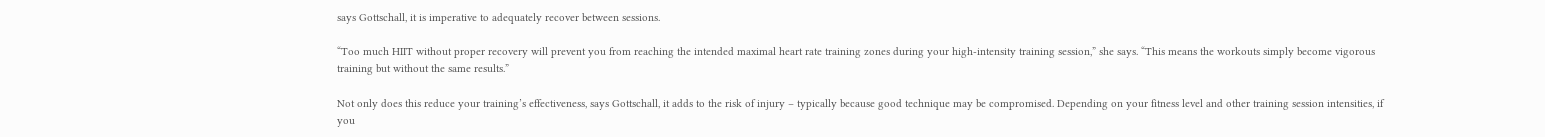says Gottschall, it is imperative to adequately recover between sessions.

“Too much HIIT without proper recovery will prevent you from reaching the intended maximal heart rate training zones during your high-intensity training session,” she says. “This means the workouts simply become vigorous training but without the same results.”

Not only does this reduce your training’s effectiveness, says Gottschall, it adds to the risk of injury – typically because good technique may be compromised. Depending on your fitness level and other training session intensities, if you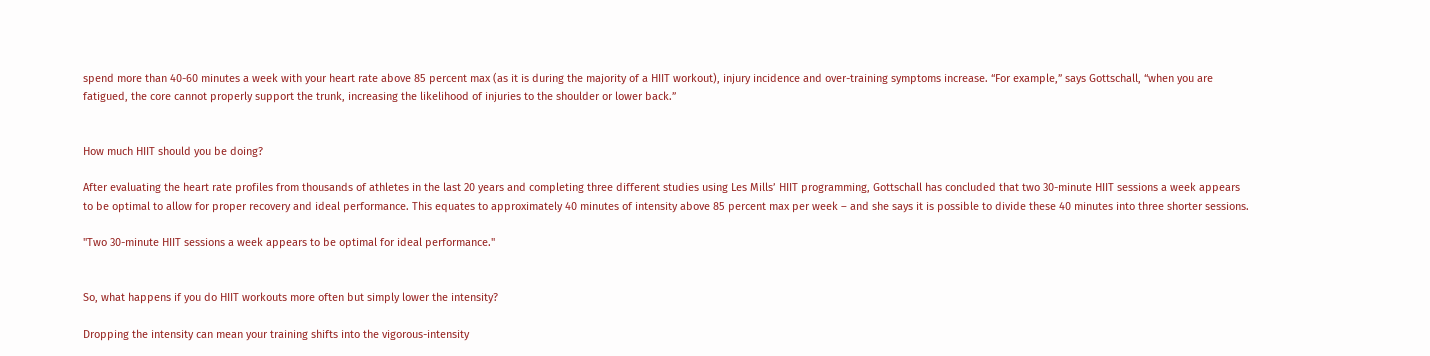spend more than 40-60 minutes a week with your heart rate above 85 percent max (as it is during the majority of a HIIT workout), injury incidence and over-training symptoms increase. “For example,” says Gottschall, “when you are fatigued, the core cannot properly support the trunk, increasing the likelihood of injuries to the shoulder or lower back.”


How much HIIT should you be doing?

After evaluating the heart rate profiles from thousands of athletes in the last 20 years and completing three different studies using Les Mills’ HIIT programming, Gottschall has concluded that two 30-minute HIIT sessions a week appears to be optimal to allow for proper recovery and ideal performance. This equates to approximately 40 minutes of intensity above 85 percent max per week – and she says it is possible to divide these 40 minutes into three shorter sessions.

"Two 30-minute HIIT sessions a week appears to be optimal for ideal performance."


So, what happens if you do HIIT workouts more often but simply lower the intensity?

Dropping the intensity can mean your training shifts into the vigorous-intensity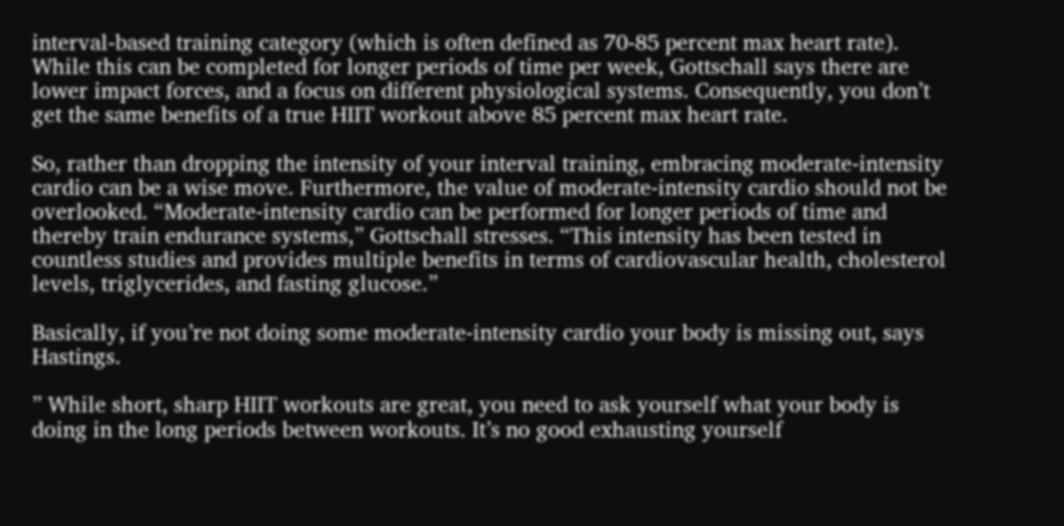interval-based training category (which is often defined as 70-85 percent max heart rate). While this can be completed for longer periods of time per week, Gottschall says there are lower impact forces, and a focus on different physiological systems. Consequently, you don’t get the same benefits of a true HIIT workout above 85 percent max heart rate.

So, rather than dropping the intensity of your interval training, embracing moderate-intensity cardio can be a wise move. Furthermore, the value of moderate-intensity cardio should not be overlooked. “Moderate-intensity cardio can be performed for longer periods of time and thereby train endurance systems,” Gottschall stresses. “This intensity has been tested in countless studies and provides multiple benefits in terms of cardiovascular health, cholesterol levels, triglycerides, and fasting glucose.”

Basically, if you’re not doing some moderate-intensity cardio your body is missing out, says Hastings.

” While short, sharp HIIT workouts are great, you need to ask yourself what your body is doing in the long periods between workouts. It’s no good exhausting yourself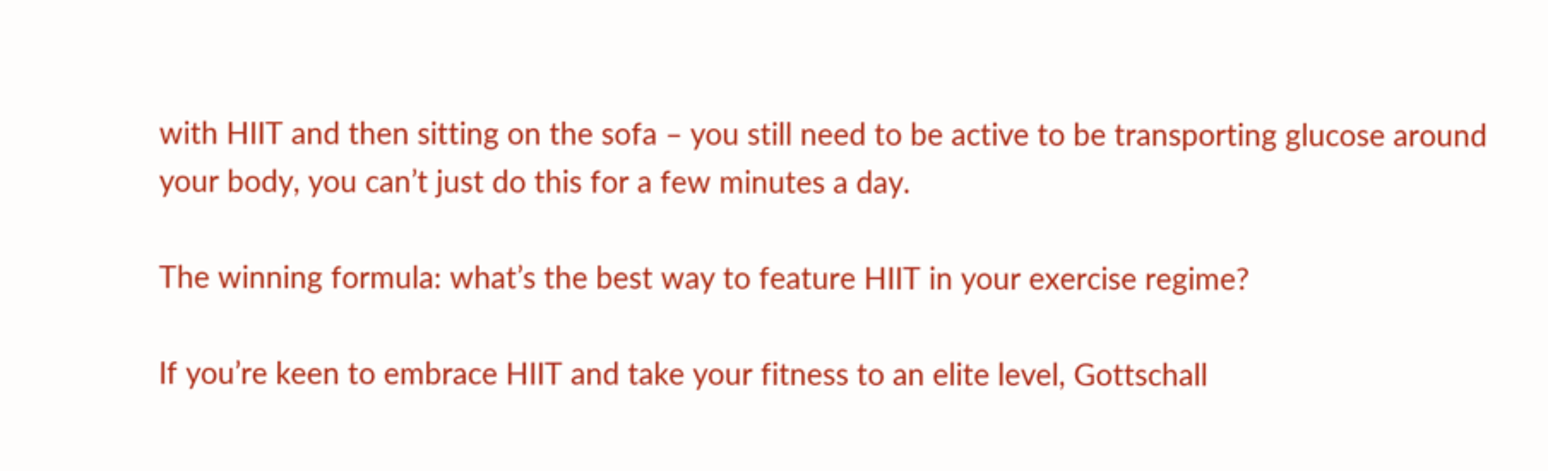with HIIT and then sitting on the sofa – you still need to be active to be transporting glucose around your body, you can’t just do this for a few minutes a day.

The winning formula: what’s the best way to feature HIIT in your exercise regime?

If you’re keen to embrace HIIT and take your fitness to an elite level, Gottschall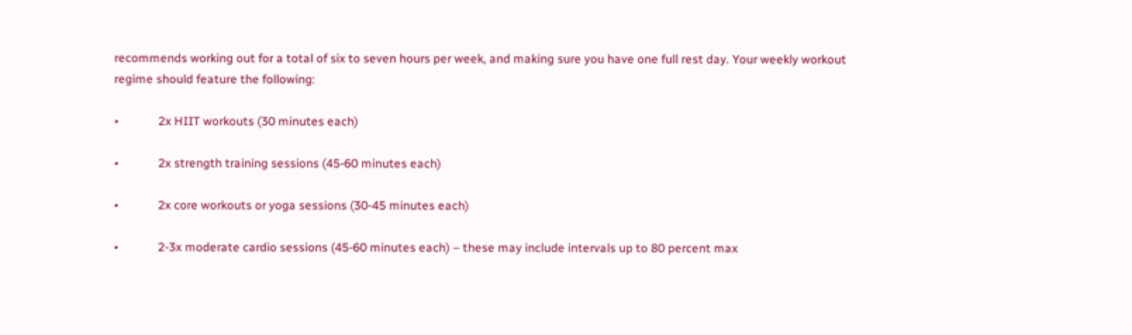recommends working out for a total of six to seven hours per week, and making sure you have one full rest day. Your weekly workout regime should feature the following:

•             2x HIIT workouts (30 minutes each)

•             2x strength training sessions (45-60 minutes each)

•             2x core workouts or yoga sessions (30-45 minutes each)

•             2-3x moderate cardio sessions (45-60 minutes each) – these may include intervals up to 80 percent max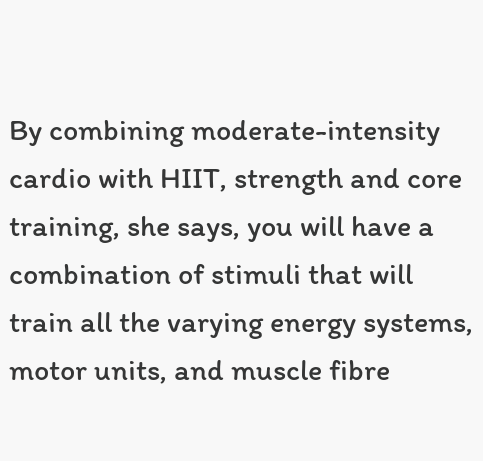By combining moderate-intensity cardio with HIIT, strength and core training, she says, you will have a combination of stimuli that will train all the varying energy systems, motor units, and muscle fibre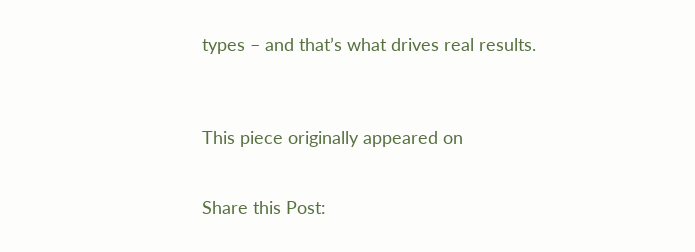types – and that’s what drives real results.



This piece originally appeared on


Share this Post: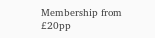Membership from £20pp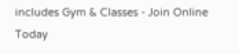includes Gym & Classes - Join Online Today